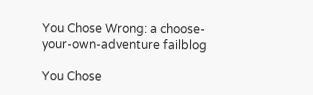You Chose Wrong: a choose-your-own-adventure failblog

You Chose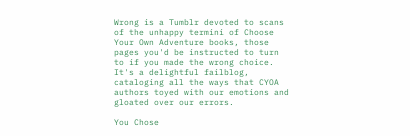Wrong is a Tumblr devoted to scans of the unhappy termini of Choose Your Own Adventure books, those pages you'd be instructed to turn to if you made the wrong choice. It's a delightful failblog, cataloging all the ways that CYOA authors toyed with our emotions and gloated over our errors.

You Chose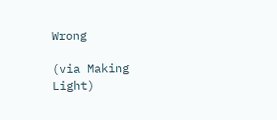Wrong

(via Making Light)